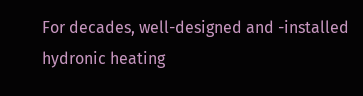For decades, well-designed and -installed hydronic heating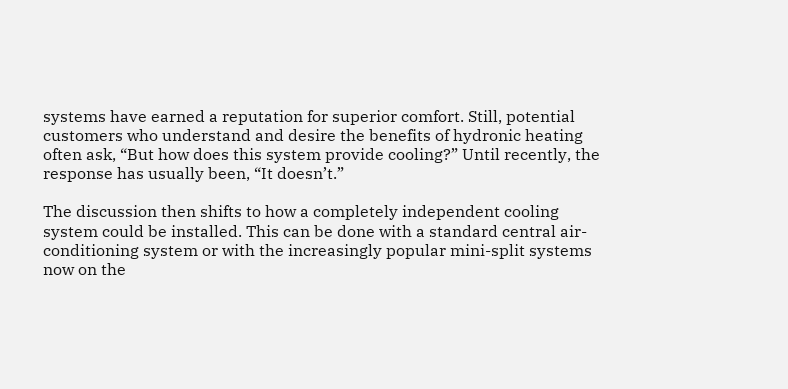systems have earned a reputation for superior comfort. Still, potential customers who understand and desire the benefits of hydronic heating often ask, “But how does this system provide cooling?” Until recently, the response has usually been, “It doesn’t.”

The discussion then shifts to how a completely independent cooling system could be installed. This can be done with a standard central air-conditioning system or with the increasingly popular mini-split systems now on the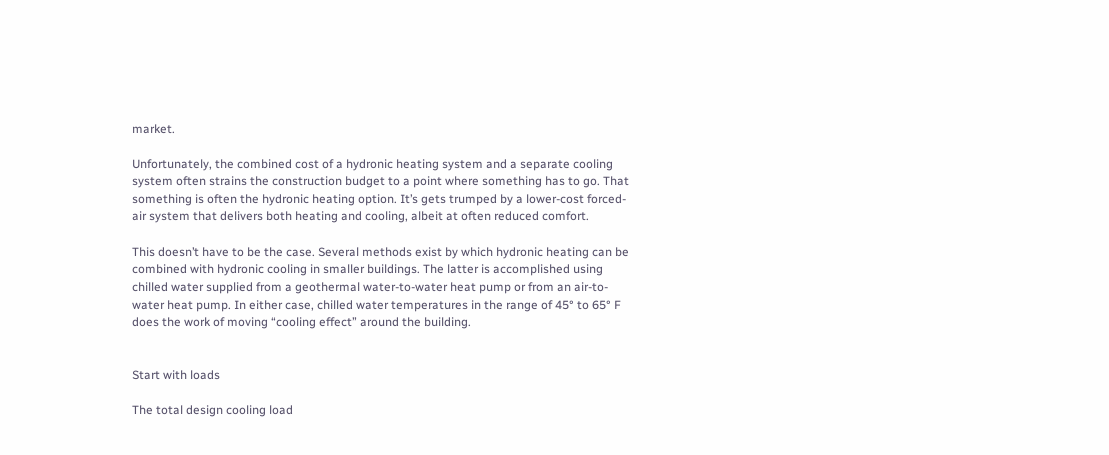market.

Unfortunately, the combined cost of a hydronic heating system and a separate cooling system often strains the construction budget to a point where something has to go. That something is often the hydronic heating option. It’s gets trumped by a lower-cost forced-air system that delivers both heating and cooling, albeit at often reduced comfort.

This doesn’t have to be the case. Several methods exist by which hydronic heating can be combined with hydronic cooling in smaller buildings. The latter is accomplished using chilled water supplied from a geothermal water-to-water heat pump or from an air-to-water heat pump. In either case, chilled water temperatures in the range of 45° to 65° F does the work of moving “cooling effect” around the building.


Start with loads

The total design cooling load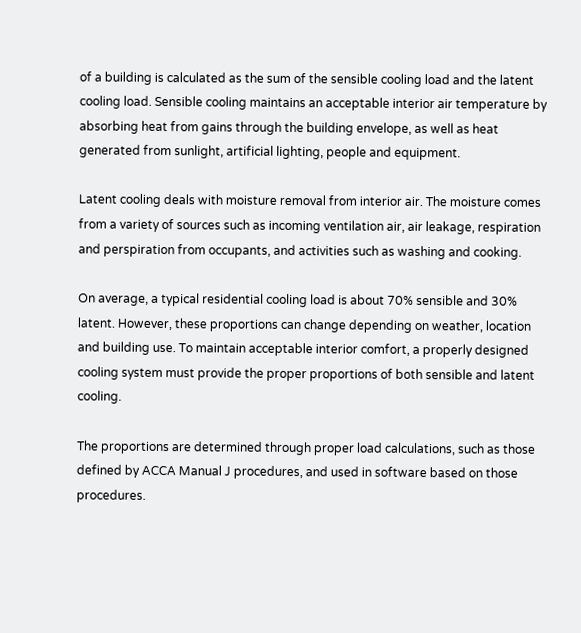of a building is calculated as the sum of the sensible cooling load and the latent cooling load. Sensible cooling maintains an acceptable interior air temperature by absorbing heat from gains through the building envelope, as well as heat generated from sunlight, artificial lighting, people and equipment.

Latent cooling deals with moisture removal from interior air. The moisture comes from a variety of sources such as incoming ventilation air, air leakage, respiration and perspiration from occupants, and activities such as washing and cooking.

On average, a typical residential cooling load is about 70% sensible and 30% latent. However, these proportions can change depending on weather, location and building use. To maintain acceptable interior comfort, a properly designed cooling system must provide the proper proportions of both sensible and latent cooling.

The proportions are determined through proper load calculations, such as those defined by ACCA Manual J procedures, and used in software based on those procedures.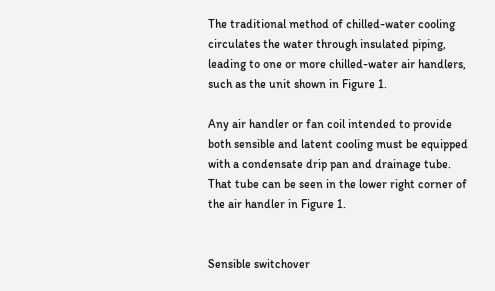The traditional method of chilled-water cooling circulates the water through insulated piping, leading to one or more chilled-water air handlers, such as the unit shown in Figure 1.

Any air handler or fan coil intended to provide both sensible and latent cooling must be equipped with a condensate drip pan and drainage tube. That tube can be seen in the lower right corner of the air handler in Figure 1.


Sensible switchover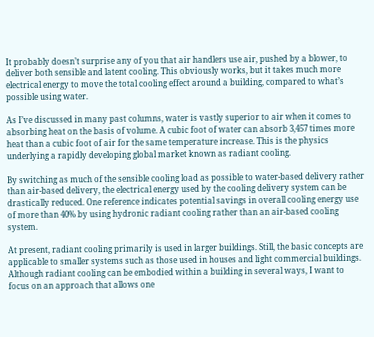It probably doesn’t surprise any of you that air handlers use air, pushed by a blower, to deliver both sensible and latent cooling. This obviously works, but it takes much more electrical energy to move the total cooling effect around a building, compared to what’s possible using water.

As I’ve discussed in many past columns, water is vastly superior to air when it comes to absorbing heat on the basis of volume. A cubic foot of water can absorb 3,457 times more heat than a cubic foot of air for the same temperature increase. This is the physics underlying a rapidly developing global market known as radiant cooling.

By switching as much of the sensible cooling load as possible to water-based delivery rather than air-based delivery, the electrical energy used by the cooling delivery system can be drastically reduced. One reference indicates potential savings in overall cooling energy use of more than 40% by using hydronic radiant cooling rather than an air-based cooling system.

At present, radiant cooling primarily is used in larger buildings. Still, the basic concepts are applicable to smaller systems such as those used in houses and light commercial buildings. Although radiant cooling can be embodied within a building in several ways, I want to focus on an approach that allows one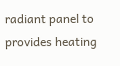radiant panel to provides heating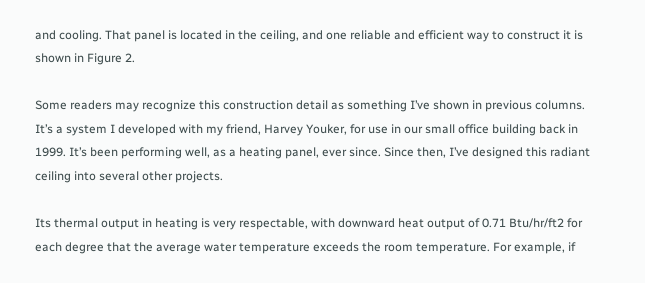and cooling. That panel is located in the ceiling, and one reliable and efficient way to construct it is shown in Figure 2.

Some readers may recognize this construction detail as something I’ve shown in previous columns. It’s a system I developed with my friend, Harvey Youker, for use in our small office building back in 1999. It’s been performing well, as a heating panel, ever since. Since then, I’ve designed this radiant ceiling into several other projects.

Its thermal output in heating is very respectable, with downward heat output of 0.71 Btu/hr/ft2 for each degree that the average water temperature exceeds the room temperature. For example, if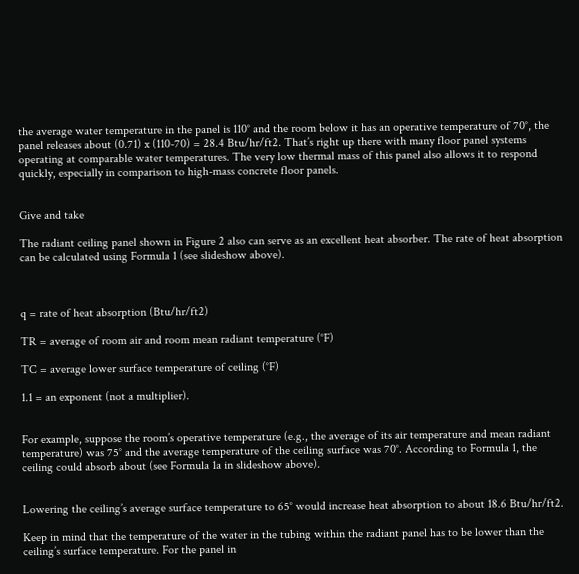the average water temperature in the panel is 110° and the room below it has an operative temperature of 70°, the panel releases about (0.71) x (110-70) = 28.4 Btu/hr/ft2. That’s right up there with many floor panel systems operating at comparable water temperatures. The very low thermal mass of this panel also allows it to respond quickly, especially in comparison to high-mass concrete floor panels.


Give and take

The radiant ceiling panel shown in Figure 2 also can serve as an excellent heat absorber. The rate of heat absorption can be calculated using Formula 1 (see slideshow above).



q = rate of heat absorption (Btu/hr/ft2)

TR = average of room air and room mean radiant temperature (°F)

TC = average lower surface temperature of ceiling (°F)

1.1 = an exponent (not a multiplier).


For example, suppose the room’s operative temperature (e.g., the average of its air temperature and mean radiant temperature) was 75° and the average temperature of the ceiling surface was 70°. According to Formula 1, the ceiling could absorb about (see Formula 1a in slideshow above).


Lowering the ceiling’s average surface temperature to 65° would increase heat absorption to about 18.6 Btu/hr/ft2.

Keep in mind that the temperature of the water in the tubing within the radiant panel has to be lower than the ceiling’s surface temperature. For the panel in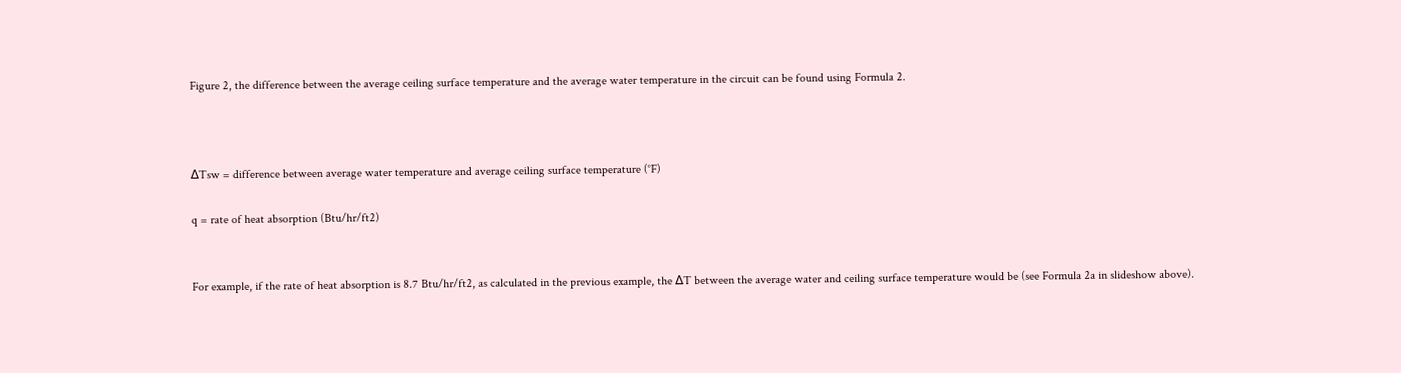Figure 2, the difference between the average ceiling surface temperature and the average water temperature in the circuit can be found using Formula 2.



∆Tsw = difference between average water temperature and average ceiling surface temperature (°F)

q = rate of heat absorption (Btu/hr/ft2)


For example, if the rate of heat absorption is 8.7 Btu/hr/ft2, as calculated in the previous example, the ∆T between the average water and ceiling surface temperature would be (see Formula 2a in slideshow above).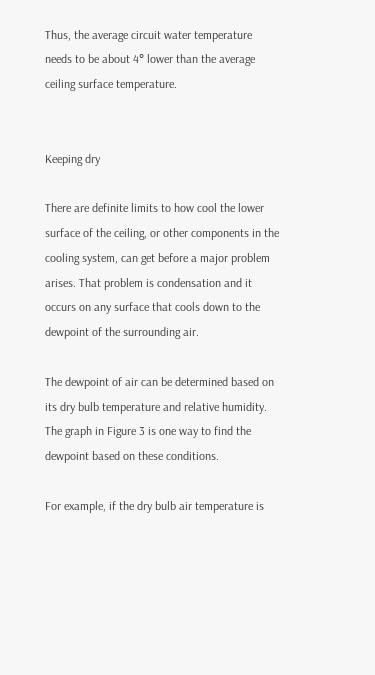Thus, the average circuit water temperature needs to be about 4° lower than the average ceiling surface temperature.


Keeping dry

There are definite limits to how cool the lower surface of the ceiling, or other components in the cooling system, can get before a major problem arises. That problem is condensation and it occurs on any surface that cools down to the dewpoint of the surrounding air.

The dewpoint of air can be determined based on its dry bulb temperature and relative humidity. The graph in Figure 3 is one way to find the dewpoint based on these conditions.

For example, if the dry bulb air temperature is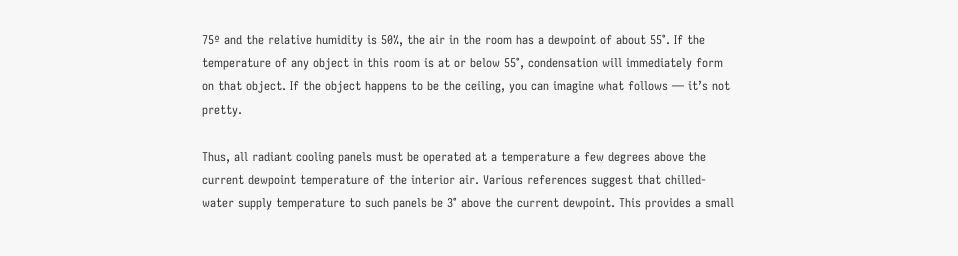75º and the relative humidity is 50%, the air in the room has a dewpoint of about 55°. If the temperature of any object in this room is at or below 55°, condensation will immediately form on that object. If the object happens to be the ceiling, you can imagine what follows — it’s not pretty.

Thus, all radiant cooling panels must be operated at a temperature a few degrees above the current dewpoint temperature of the interior air. Various references suggest that chilled-water supply temperature to such panels be 3° above the current dewpoint. This provides a small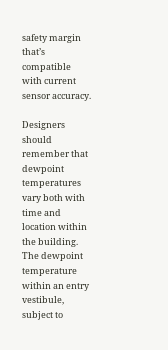safety margin that’s compatible with current sensor accuracy.

Designers should remember that dewpoint temperatures vary both with time and location within the building. The dewpoint temperature within an entry vestibule, subject to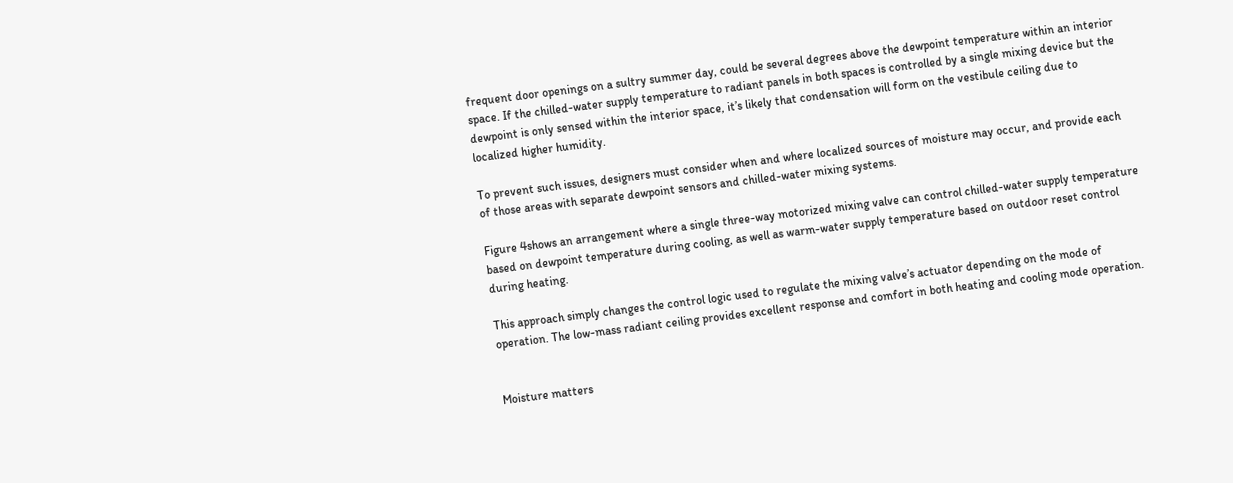frequent door openings on a sultry summer day, could be several degrees above the dewpoint temperature within an interior space. If the chilled-water supply temperature to radiant panels in both spaces is controlled by a single mixing device but the dewpoint is only sensed within the interior space, it’s likely that condensation will form on the vestibule ceiling due to localized higher humidity.

To prevent such issues, designers must consider when and where localized sources of moisture may occur, and provide each of those areas with separate dewpoint sensors and chilled-water mixing systems.

Figure 4shows an arrangement where a single three-way motorized mixing valve can control chilled-water supply temperature based on dewpoint temperature during cooling, as well as warm-water supply temperature based on outdoor reset control during heating.

This approach simply changes the control logic used to regulate the mixing valve’s actuator depending on the mode of operation. The low-mass radiant ceiling provides excellent response and comfort in both heating and cooling mode operation.


Moisture matters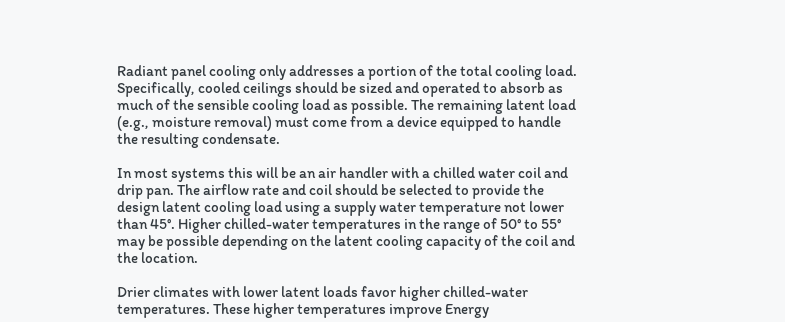Radiant panel cooling only addresses a portion of the total cooling load. Specifically, cooled ceilings should be sized and operated to absorb as much of the sensible cooling load as possible. The remaining latent load (e.g., moisture removal) must come from a device equipped to handle the resulting condensate.

In most systems this will be an air handler with a chilled water coil and drip pan. The airflow rate and coil should be selected to provide the design latent cooling load using a supply water temperature not lower than 45°. Higher chilled-water temperatures in the range of 50° to 55° may be possible depending on the latent cooling capacity of the coil and the location.

Drier climates with lower latent loads favor higher chilled-water temperatures. These higher temperatures improve Energy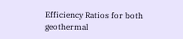Efficiency Ratios for both geothermal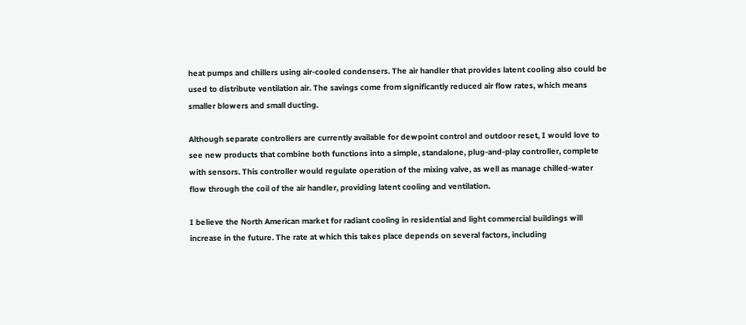heat pumps and chillers using air-cooled condensers. The air handler that provides latent cooling also could be used to distribute ventilation air. The savings come from significantly reduced air flow rates, which means smaller blowers and small ducting.

Although separate controllers are currently available for dewpoint control and outdoor reset, I would love to see new products that combine both functions into a simple, standalone, plug-and-play controller, complete with sensors. This controller would regulate operation of the mixing valve, as well as manage chilled-water flow through the coil of the air handler, providing latent cooling and ventilation.

I believe the North American market for radiant cooling in residential and light commercial buildings will increase in the future. The rate at which this takes place depends on several factors, including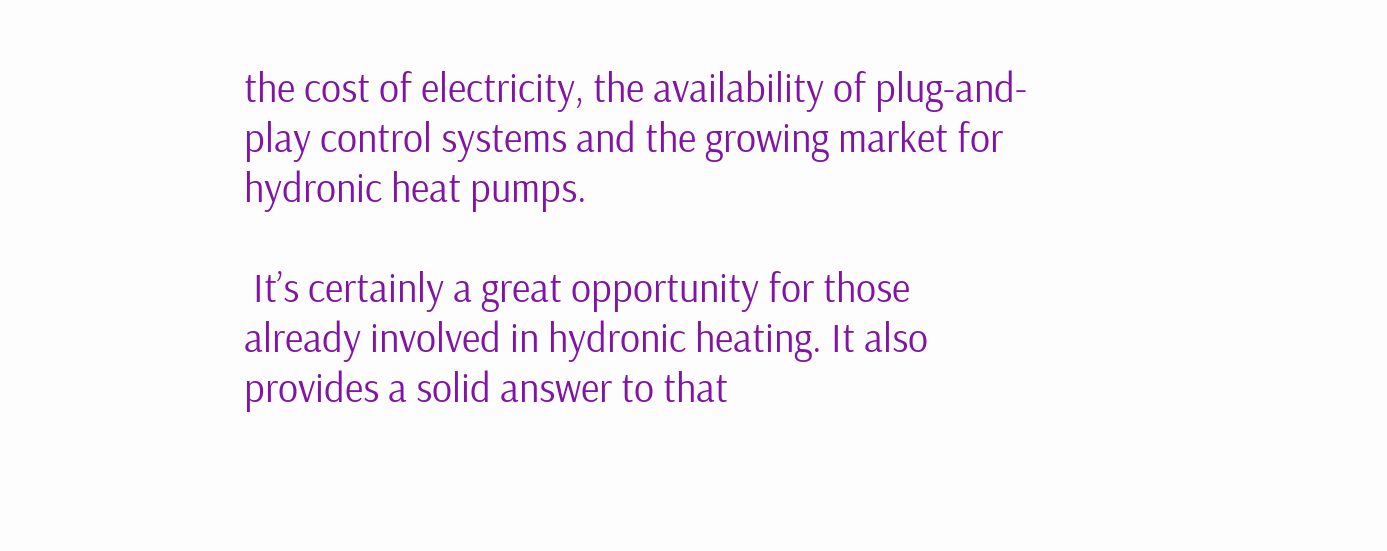the cost of electricity, the availability of plug-and-play control systems and the growing market for hydronic heat pumps.

 It’s certainly a great opportunity for those already involved in hydronic heating. It also provides a solid answer to that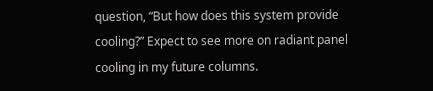question, “But how does this system provide cooling?” Expect to see more on radiant panel cooling in my future columns.